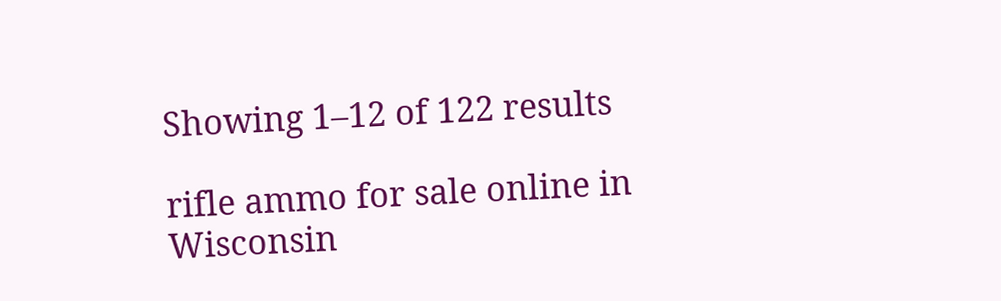Showing 1–12 of 122 results

rifle ammo for sale online in Wisconsin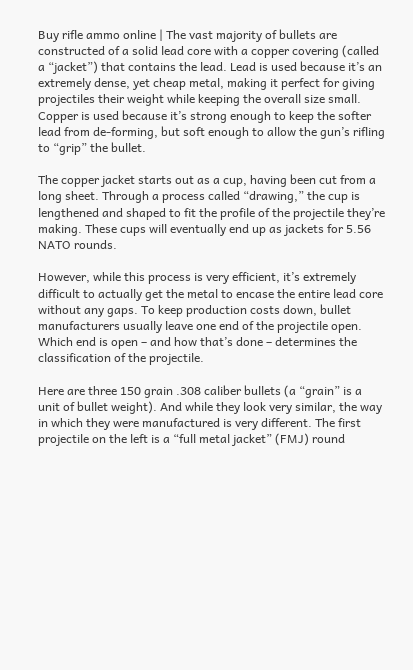Buy rifle ammo online | The vast majority of bullets are constructed of a solid lead core with a copper covering (called a “jacket”) that contains the lead. Lead is used because it’s an extremely dense, yet cheap metal, making it perfect for giving projectiles their weight while keeping the overall size small. Copper is used because it’s strong enough to keep the softer lead from de-forming, but soft enough to allow the gun’s rifling to “grip” the bullet.

The copper jacket starts out as a cup, having been cut from a long sheet. Through a process called “drawing,” the cup is lengthened and shaped to fit the profile of the projectile they’re making. These cups will eventually end up as jackets for 5.56 NATO rounds.

However, while this process is very efficient, it’s extremely difficult to actually get the metal to encase the entire lead core without any gaps. To keep production costs down, bullet manufacturers usually leave one end of the projectile open. Which end is open – and how that’s done – determines the classification of the projectile.

Here are three 150 grain .308 caliber bullets (a “grain” is a unit of bullet weight). And while they look very similar, the way in which they were manufactured is very different. The first projectile on the left is a “full metal jacket” (FMJ) round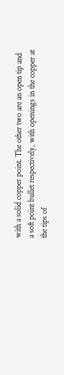with a solid copper point. The other two are an open tip and a soft point bullet respectively, with openings in the copper at the tips of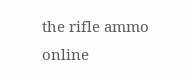the rifle ammo online